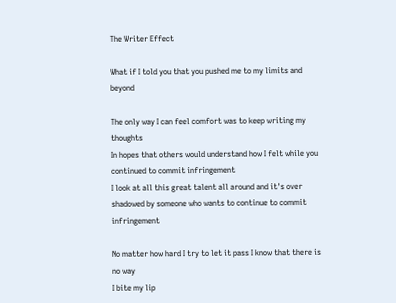The Writer Effect

What if I told you that you pushed me to my limits and beyond

The only way I can feel comfort was to keep writing my thoughts
In hopes that others would understand how I felt while you continued to commit infringement
I look at all this great talent all around and it's over shadowed by someone who wants to continue to commit infringement

No matter how hard I try to let it pass I know that there is no way
I bite my lip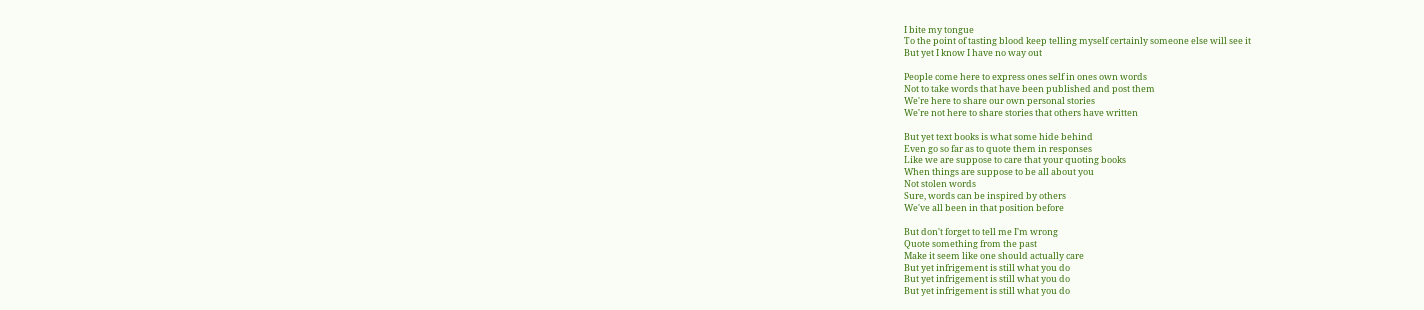I bite my tongue
To the point of tasting blood keep telling myself certainly someone else will see it
But yet I know I have no way out

People come here to express ones self in ones own words
Not to take words that have been published and post them
We're here to share our own personal stories
We're not here to share stories that others have written

But yet text books is what some hide behind
Even go so far as to quote them in responses
Like we are suppose to care that your quoting books
When things are suppose to be all about you
Not stolen words
Sure, words can be inspired by others
We've all been in that position before

But don't forget to tell me I'm wrong
Quote something from the past
Make it seem like one should actually care
But yet infrigement is still what you do
But yet infrigement is still what you do
But yet infrigement is still what you do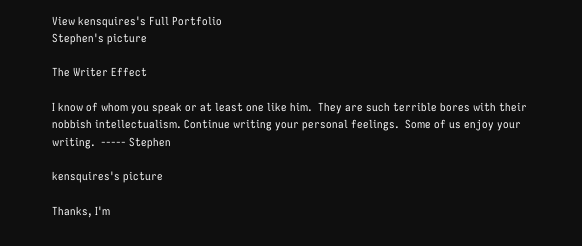View kensquires's Full Portfolio
Stephen's picture

The Writer Effect

I know of whom you speak or at least one like him.  They are such terrible bores with their nobbish intellectualism. Continue writing your personal feelings.  Some of us enjoy your writing.  ----- Stephen

kensquires's picture

Thanks, I'm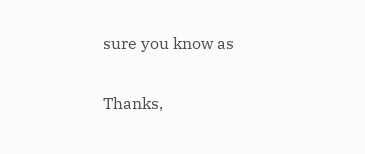sure you know as

Thanks,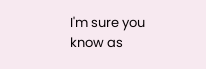I'm sure you know as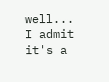well... I admit it's a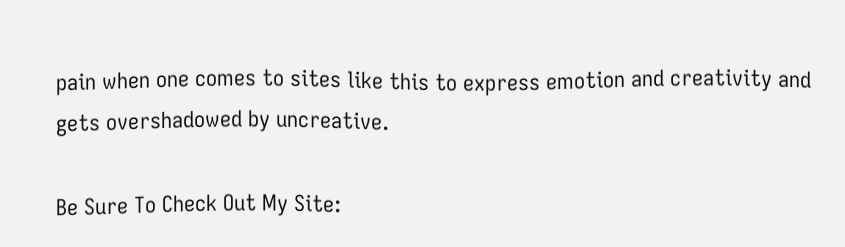pain when one comes to sites like this to express emotion and creativity and gets overshadowed by uncreative.

Be Sure To Check Out My Site: